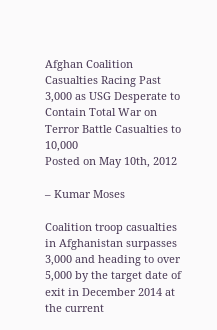Afghan Coalition Casualties Racing Past 3,000 as USG Desperate to Contain Total War on Terror Battle Casualties to 10,000
Posted on May 10th, 2012

– Kumar Moses

Coalition troop casualties in Afghanistan surpasses 3,000 and heading to over 5,000 by the target date of exit in December 2014 at the current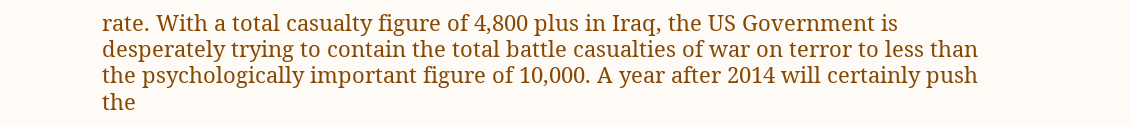rate. With a total casualty figure of 4,800 plus in Iraq, the US Government is desperately trying to contain the total battle casualties of war on terror to less than the psychologically important figure of 10,000. A year after 2014 will certainly push the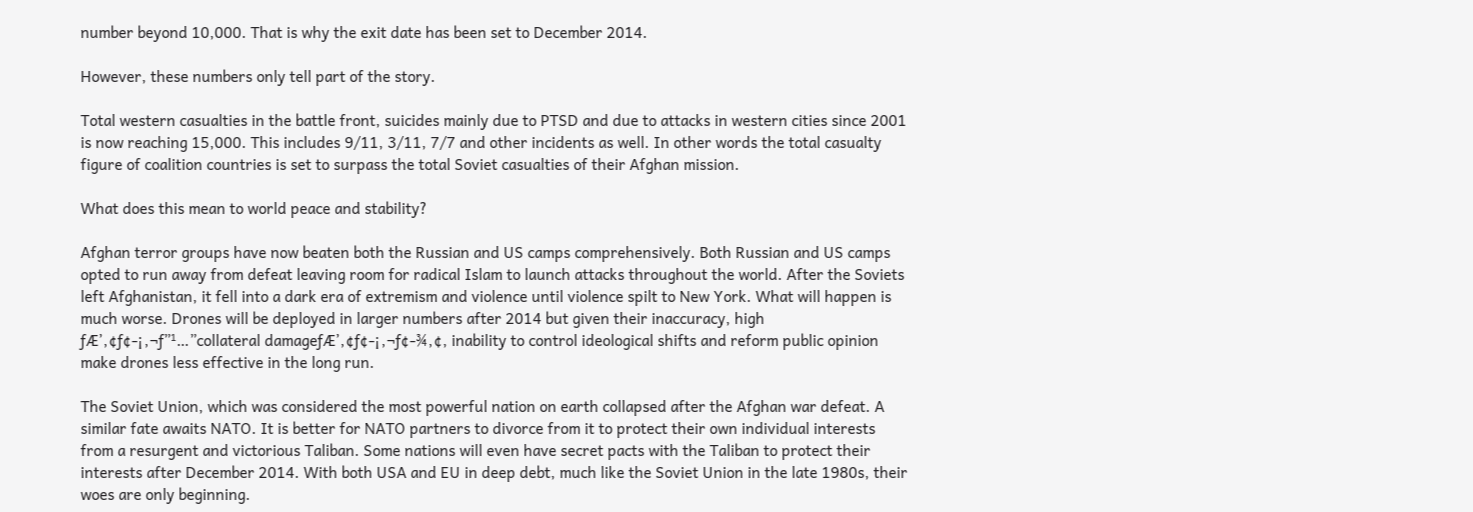number beyond 10,000. That is why the exit date has been set to December 2014.

However, these numbers only tell part of the story.

Total western casualties in the battle front, suicides mainly due to PTSD and due to attacks in western cities since 2001 is now reaching 15,000. This includes 9/11, 3/11, 7/7 and other incidents as well. In other words the total casualty figure of coalition countries is set to surpass the total Soviet casualties of their Afghan mission.

What does this mean to world peace and stability?

Afghan terror groups have now beaten both the Russian and US camps comprehensively. Both Russian and US camps opted to run away from defeat leaving room for radical Islam to launch attacks throughout the world. After the Soviets left Afghanistan, it fell into a dark era of extremism and violence until violence spilt to New York. What will happen is much worse. Drones will be deployed in larger numbers after 2014 but given their inaccuracy, high ƒÆ’‚¢ƒ¢-¡‚¬ƒ”¹…”collateral damageƒÆ’‚¢ƒ¢-¡‚¬ƒ¢-¾‚¢, inability to control ideological shifts and reform public opinion make drones less effective in the long run.

The Soviet Union, which was considered the most powerful nation on earth collapsed after the Afghan war defeat. A similar fate awaits NATO. It is better for NATO partners to divorce from it to protect their own individual interests from a resurgent and victorious Taliban. Some nations will even have secret pacts with the Taliban to protect their interests after December 2014. With both USA and EU in deep debt, much like the Soviet Union in the late 1980s, their woes are only beginning.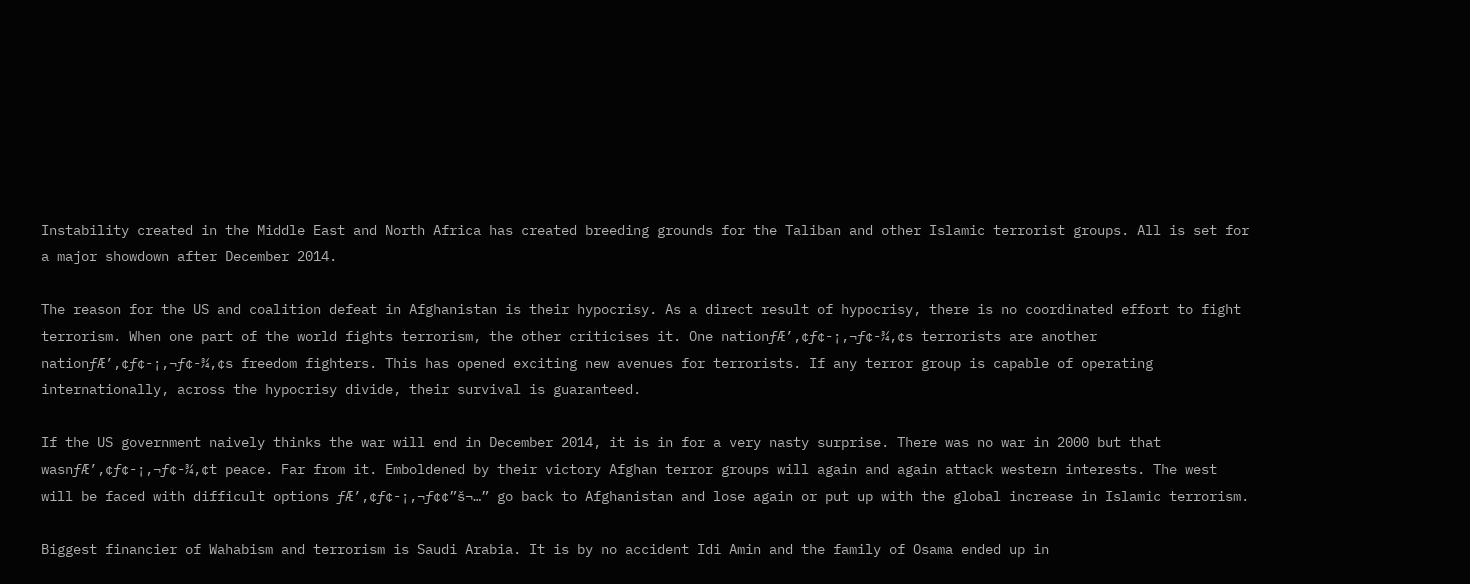Instability created in the Middle East and North Africa has created breeding grounds for the Taliban and other Islamic terrorist groups. All is set for a major showdown after December 2014.

The reason for the US and coalition defeat in Afghanistan is their hypocrisy. As a direct result of hypocrisy, there is no coordinated effort to fight terrorism. When one part of the world fights terrorism, the other criticises it. One nationƒÆ’‚¢ƒ¢-¡‚¬ƒ¢-¾‚¢s terrorists are another nationƒÆ’‚¢ƒ¢-¡‚¬ƒ¢-¾‚¢s freedom fighters. This has opened exciting new avenues for terrorists. If any terror group is capable of operating internationally, across the hypocrisy divide, their survival is guaranteed.

If the US government naively thinks the war will end in December 2014, it is in for a very nasty surprise. There was no war in 2000 but that wasnƒÆ’‚¢ƒ¢-¡‚¬ƒ¢-¾‚¢t peace. Far from it. Emboldened by their victory Afghan terror groups will again and again attack western interests. The west will be faced with difficult options ƒÆ’‚¢ƒ¢-¡‚¬ƒ¢¢”š¬…” go back to Afghanistan and lose again or put up with the global increase in Islamic terrorism.

Biggest financier of Wahabism and terrorism is Saudi Arabia. It is by no accident Idi Amin and the family of Osama ended up in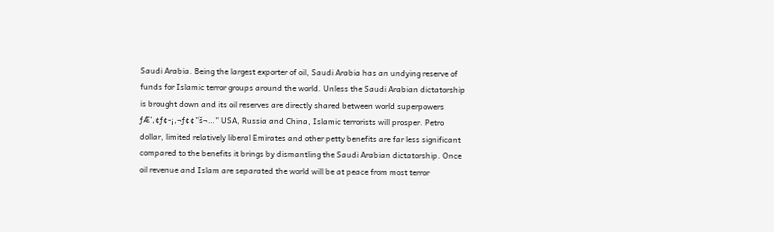Saudi Arabia. Being the largest exporter of oil, Saudi Arabia has an undying reserve of funds for Islamic terror groups around the world. Unless the Saudi Arabian dictatorship is brought down and its oil reserves are directly shared between world superpowers ƒÆ’‚¢ƒ¢-¡‚¬ƒ¢¢”š¬…” USA, Russia and China, Islamic terrorists will prosper. Petro dollar, limited relatively liberal Emirates and other petty benefits are far less significant compared to the benefits it brings by dismantling the Saudi Arabian dictatorship. Once oil revenue and Islam are separated the world will be at peace from most terror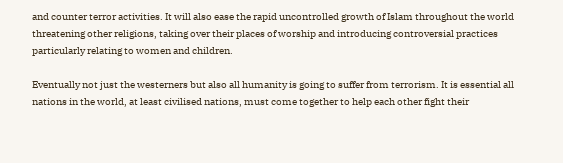and counter terror activities. It will also ease the rapid uncontrolled growth of Islam throughout the world threatening other religions, taking over their places of worship and introducing controversial practices particularly relating to women and children.

Eventually not just the westerners but also all humanity is going to suffer from terrorism. It is essential all nations in the world, at least civilised nations, must come together to help each other fight their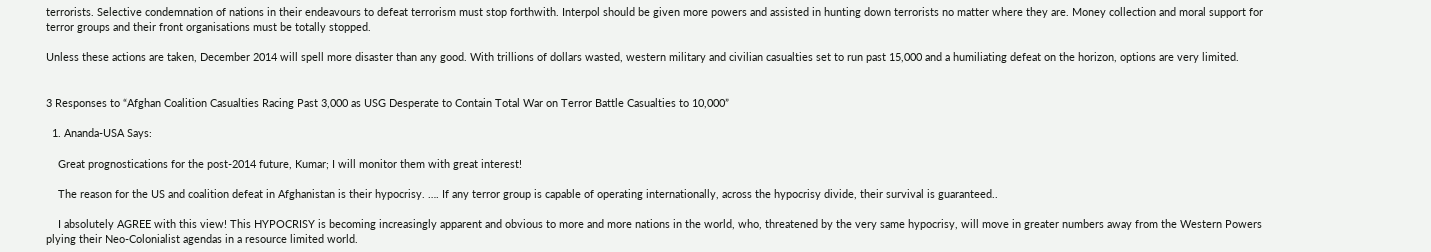terrorists. Selective condemnation of nations in their endeavours to defeat terrorism must stop forthwith. Interpol should be given more powers and assisted in hunting down terrorists no matter where they are. Money collection and moral support for terror groups and their front organisations must be totally stopped.

Unless these actions are taken, December 2014 will spell more disaster than any good. With trillions of dollars wasted, western military and civilian casualties set to run past 15,000 and a humiliating defeat on the horizon, options are very limited.


3 Responses to “Afghan Coalition Casualties Racing Past 3,000 as USG Desperate to Contain Total War on Terror Battle Casualties to 10,000”

  1. Ananda-USA Says:

    Great prognostications for the post-2014 future, Kumar; I will monitor them with great interest!

    The reason for the US and coalition defeat in Afghanistan is their hypocrisy. …. If any terror group is capable of operating internationally, across the hypocrisy divide, their survival is guaranteed..

    I absolutely AGREE with this view! This HYPOCRISY is becoming increasingly apparent and obvious to more and more nations in the world, who, threatened by the very same hypocrisy, will move in greater numbers away from the Western Powers plying their Neo-Colonialist agendas in a resource limited world.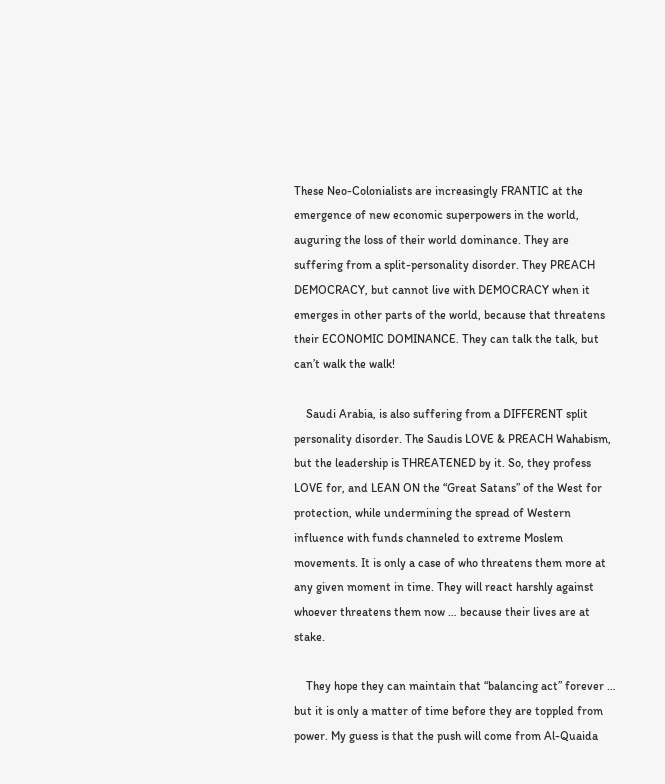These Neo-Colonialists are increasingly FRANTIC at the emergence of new economic superpowers in the world, auguring the loss of their world dominance. They are suffering from a split-personality disorder. They PREACH DEMOCRACY, but cannot live with DEMOCRACY when it emerges in other parts of the world, because that threatens their ECONOMIC DOMINANCE. They can talk the talk, but can’t walk the walk!

    Saudi Arabia, is also suffering from a DIFFERENT split personality disorder. The Saudis LOVE & PREACH Wahabism, but the leadership is THREATENED by it. So, they profess LOVE for, and LEAN ON the “Great Satans” of the West for protection, while undermining the spread of Western influence with funds channeled to extreme Moslem movements. It is only a case of who threatens them more at any given moment in time. They will react harshly against whoever threatens them now … because their lives are at stake.

    They hope they can maintain that “balancing act” forever … but it is only a matter of time before they are toppled from power. My guess is that the push will come from Al-Quaida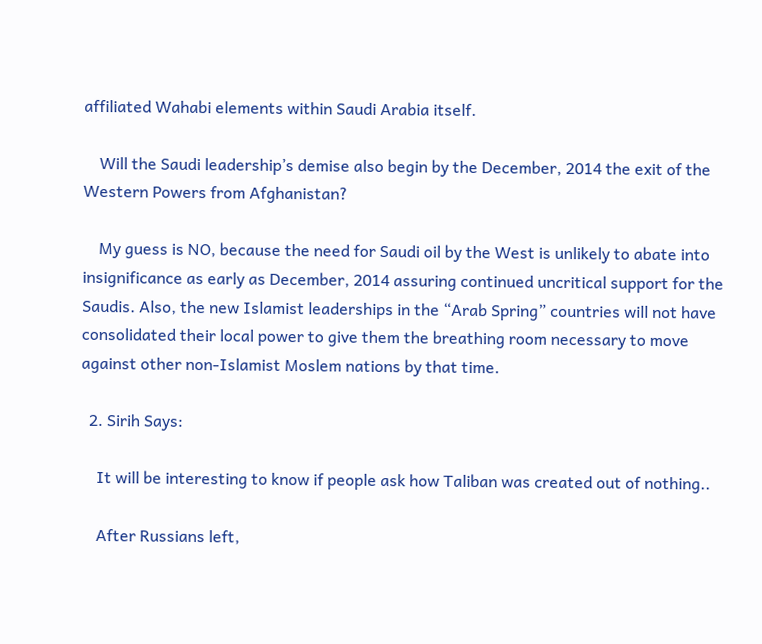affiliated Wahabi elements within Saudi Arabia itself.

    Will the Saudi leadership’s demise also begin by the December, 2014 the exit of the Western Powers from Afghanistan?

    My guess is NO, because the need for Saudi oil by the West is unlikely to abate into insignificance as early as December, 2014 assuring continued uncritical support for the Saudis. Also, the new Islamist leaderships in the “Arab Spring” countries will not have consolidated their local power to give them the breathing room necessary to move against other non-Islamist Moslem nations by that time.

  2. Sirih Says:

    It will be interesting to know if people ask how Taliban was created out of nothing..

    After Russians left,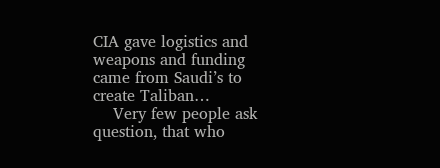CIA gave logistics and weapons and funding came from Saudi’s to create Taliban…
    Very few people ask question, that who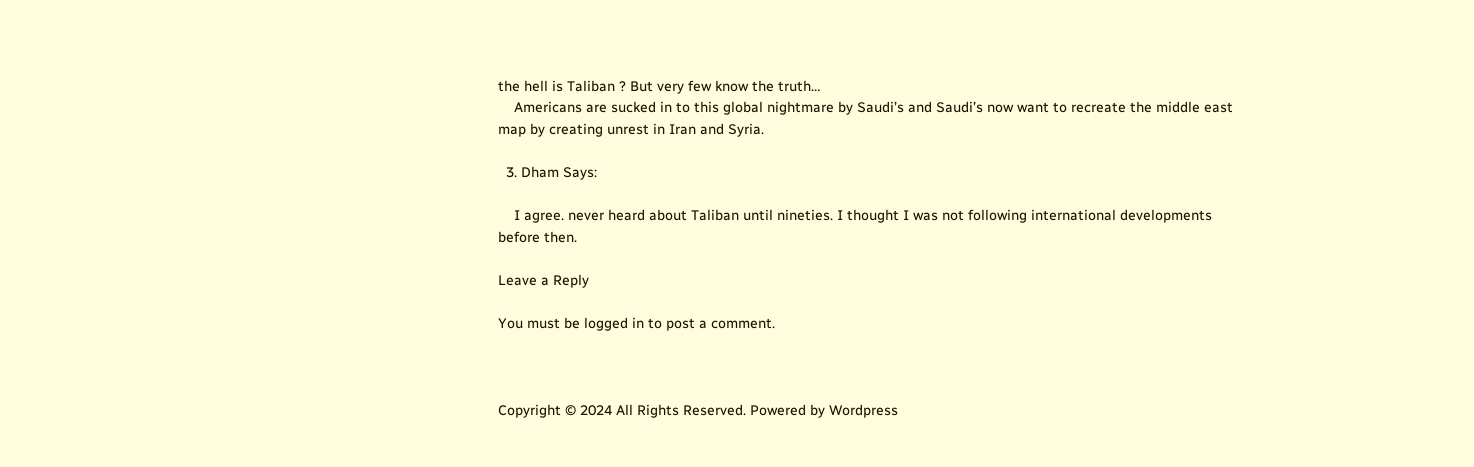the hell is Taliban ? But very few know the truth…
    Americans are sucked in to this global nightmare by Saudi’s and Saudi’s now want to recreate the middle east map by creating unrest in Iran and Syria.

  3. Dham Says:

    I agree. never heard about Taliban until nineties. I thought I was not following international developments before then.

Leave a Reply

You must be logged in to post a comment.



Copyright © 2024 All Rights Reserved. Powered by Wordpress